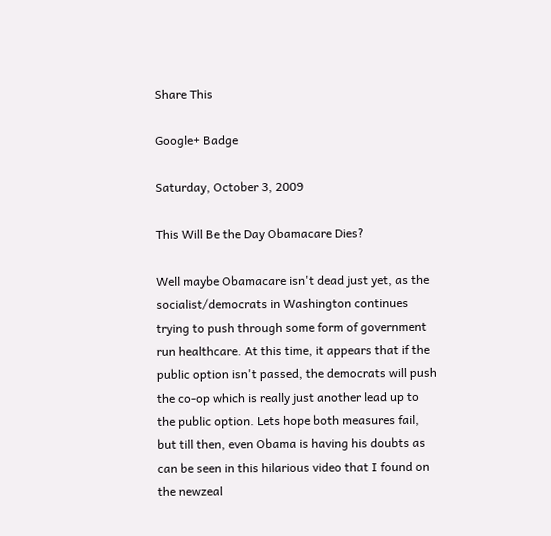Share This

Google+ Badge

Saturday, October 3, 2009

This Will Be the Day Obamacare Dies?

Well maybe Obamacare isn't dead just yet, as the socialist/democrats in Washington continues trying to push through some form of government run healthcare. At this time, it appears that if the public option isn't passed, the democrats will push the co-op which is really just another lead up to the public option. Lets hope both measures fail, but till then, even Obama is having his doubts as can be seen in this hilarious video that I found on the newzeal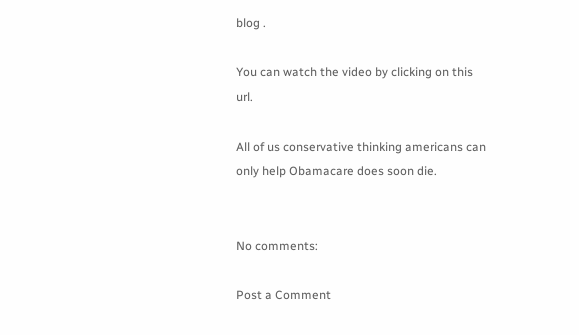blog .

You can watch the video by clicking on this url.

All of us conservative thinking americans can only help Obamacare does soon die.


No comments:

Post a Comment